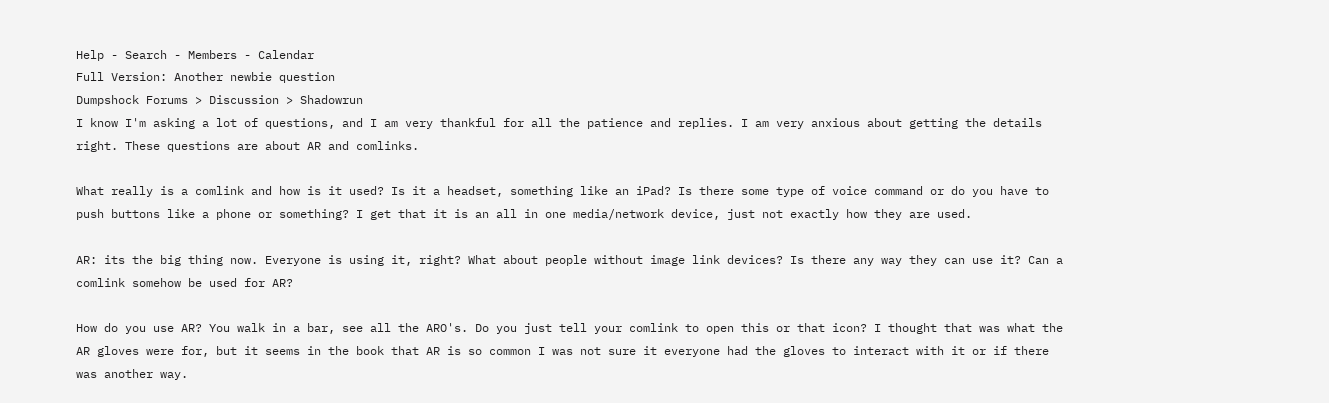Help - Search - Members - Calendar
Full Version: Another newbie question
Dumpshock Forums > Discussion > Shadowrun
I know I'm asking a lot of questions, and I am very thankful for all the patience and replies. I am very anxious about getting the details right. These questions are about AR and comlinks.

What really is a comlink and how is it used? Is it a headset, something like an iPad? Is there some type of voice command or do you have to push buttons like a phone or something? I get that it is an all in one media/network device, just not exactly how they are used.

AR: its the big thing now. Everyone is using it, right? What about people without image link devices? Is there any way they can use it? Can a comlink somehow be used for AR?

How do you use AR? You walk in a bar, see all the ARO's. Do you just tell your comlink to open this or that icon? I thought that was what the AR gloves were for, but it seems in the book that AR is so common I was not sure it everyone had the gloves to interact with it or if there was another way.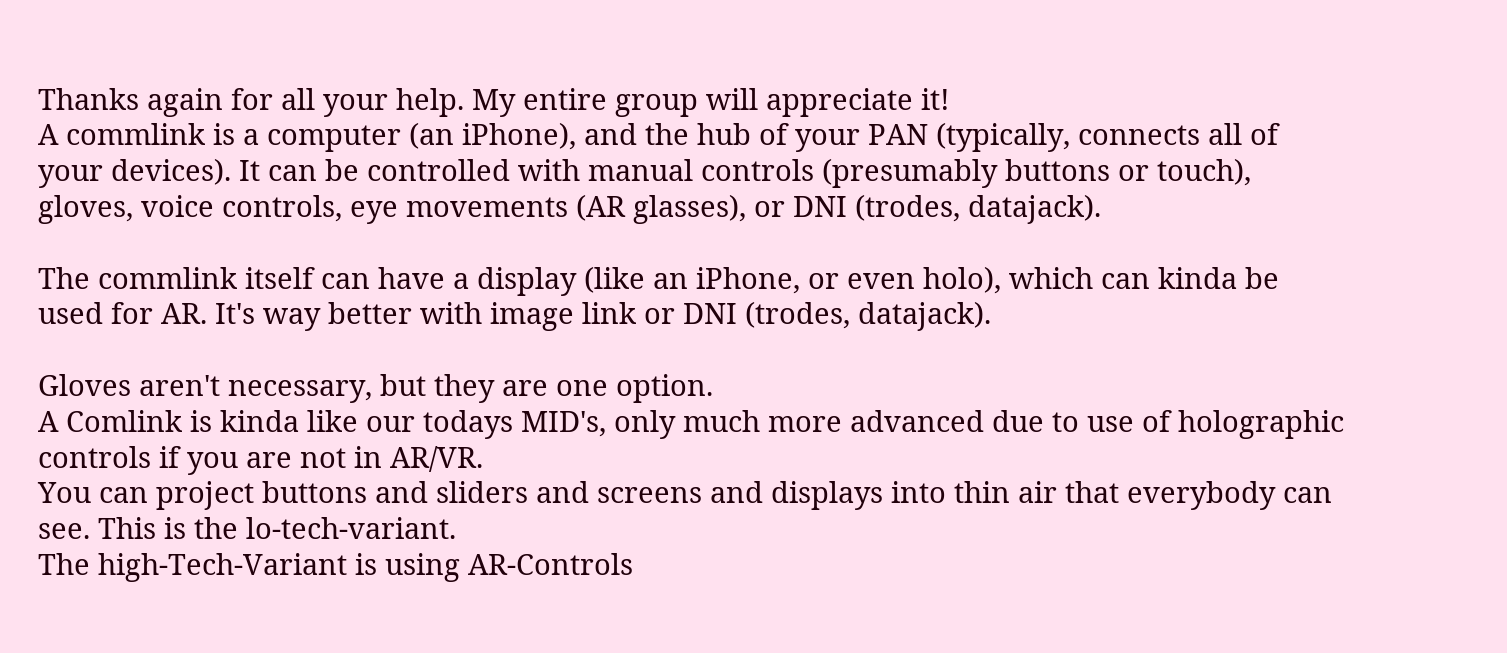Thanks again for all your help. My entire group will appreciate it!
A commlink is a computer (an iPhone), and the hub of your PAN (typically, connects all of your devices). It can be controlled with manual controls (presumably buttons or touch), gloves, voice controls, eye movements (AR glasses), or DNI (trodes, datajack).

The commlink itself can have a display (like an iPhone, or even holo), which can kinda be used for AR. It's way better with image link or DNI (trodes, datajack).

Gloves aren't necessary, but they are one option.
A Comlink is kinda like our todays MID's, only much more advanced due to use of holographic controls if you are not in AR/VR.
You can project buttons and sliders and screens and displays into thin air that everybody can see. This is the lo-tech-variant.
The high-Tech-Variant is using AR-Controls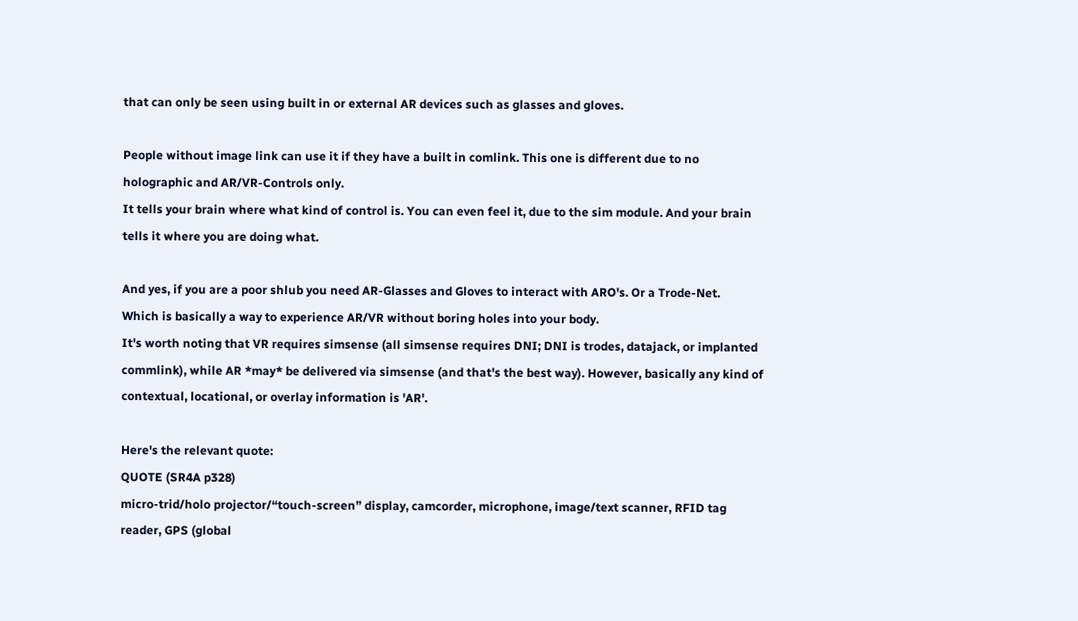that can only be seen using built in or external AR devices such as glasses and gloves.

People without image link can use it if they have a built in comlink. This one is different due to no holographic and AR/VR-Controls only.
It tells your brain where what kind of control is. You can even feel it, due to the sim module. And your brain tells it where you are doing what.

And yes, if you are a poor shlub you need AR-Glasses and Gloves to interact with ARO's. Or a Trode-Net.
Which is basically a way to experience AR/VR without boring holes into your body.
It's worth noting that VR requires simsense (all simsense requires DNI; DNI is trodes, datajack, or implanted commlink), while AR *may* be delivered via simsense (and that's the best way). However, basically any kind of contextual, locational, or overlay information is 'AR'.

Here's the relevant quote:
QUOTE (SR4A p328)
micro-trid/holo projector/“touch-screen” display, camcorder, microphone, image/text scanner, RFID tag reader, GPS (global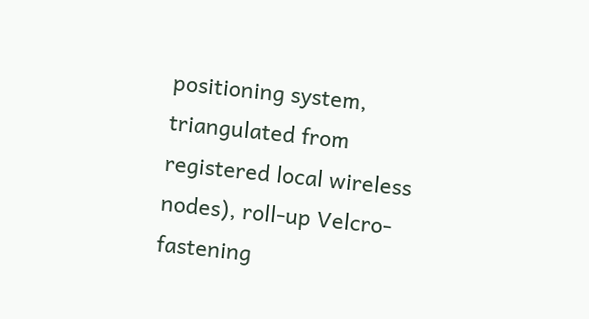positioning system, triangulated from registered local wireless nodes), roll-up Velcro-fastening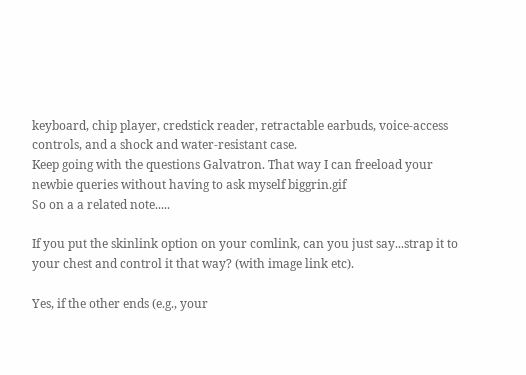keyboard, chip player, credstick reader, retractable earbuds, voice-access controls, and a shock and water-resistant case.
Keep going with the questions Galvatron. That way I can freeload your newbie queries without having to ask myself biggrin.gif
So on a a related note.....

If you put the skinlink option on your comlink, can you just say...strap it to your chest and control it that way? (with image link etc).

Yes, if the other ends (e.g., your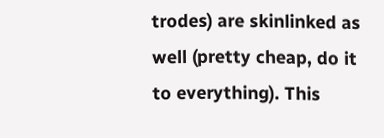trodes) are skinlinked as well (pretty cheap, do it to everything). This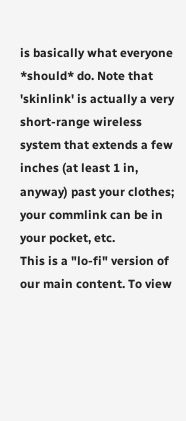is basically what everyone *should* do. Note that 'skinlink' is actually a very short-range wireless system that extends a few inches (at least 1 in, anyway) past your clothes; your commlink can be in your pocket, etc.
This is a "lo-fi" version of our main content. To view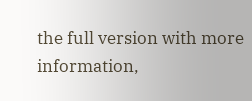the full version with more information,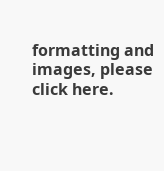formatting and images, please click here.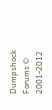Dumpshock Forums © 2001-2012